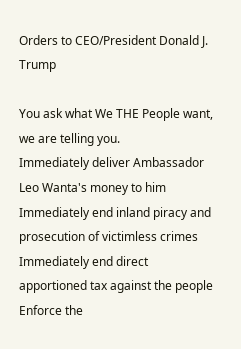Orders to CEO/President Donald J. Trump

You ask what We THE People want, we are telling you.
Immediately deliver Ambassador Leo Wanta's money to him
Immediately end inland piracy and prosecution of victimless crimes
Immediately end direct apportioned tax against the people
Enforce the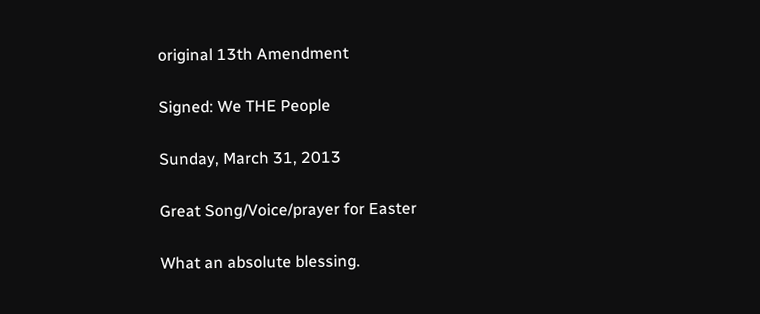original 13th Amendment

Signed: We THE People

Sunday, March 31, 2013

Great Song/Voice/prayer for Easter

What an absolute blessing.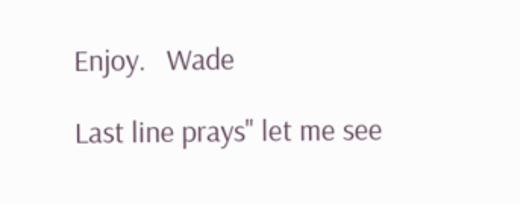Enjoy.   Wade

Last line prays" let me see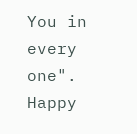You in every one". Happy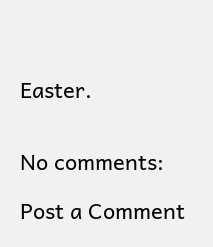Easter.


No comments:

Post a Comment